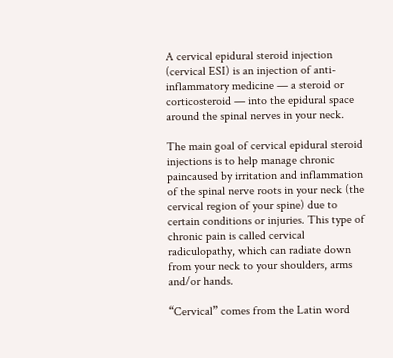A cervical epidural steroid injection (cervical ESI) is an injection of anti-inflammatory medicine — a steroid or corticosteroid — into the epidural space around the spinal nerves in your neck.

The main goal of cervical epidural steroid injections is to help manage chronic paincaused by irritation and inflammation of the spinal nerve roots in your neck (the cervical region of your spine) due to certain conditions or injuries. This type of chronic pain is called cervical radiculopathy, which can radiate down from your neck to your shoulders, arms and/or hands.

“Cervical” comes from the Latin word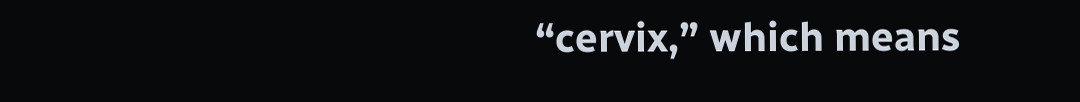“cervix,” which means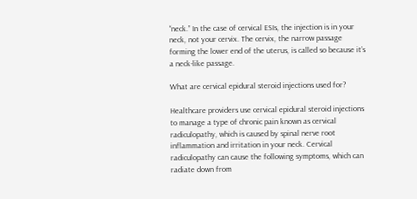“neck.” In the case of cervical ESIs, the injection is in your neck, not your cervix. The cervix, the narrow passage forming the lower end of the uterus, is called so because it’s a neck-like passage.

What are cervical epidural steroid injections used for?

Healthcare providers use cervical epidural steroid injections to manage a type of chronic pain known as cervical radiculopathy, which is caused by spinal nerve root inflammation and irritation in your neck. Cervical radiculopathy can cause the following symptoms, which can radiate down from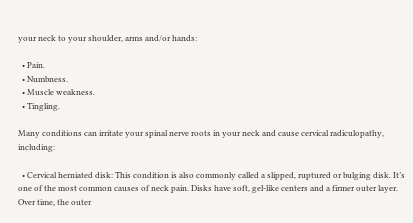your neck to your shoulder, arms and/or hands:

  • Pain.
  • Numbness.
  • Muscle weakness.
  • Tingling.

Many conditions can irritate your spinal nerve roots in your neck and cause cervical radiculopathy, including:

  • Cervical herniated disk: This condition is also commonly called a slipped, ruptured or bulging disk. It’s one of the most common causes of neck pain. Disks have soft, gel-like centers and a firmer outer layer. Over time, the outer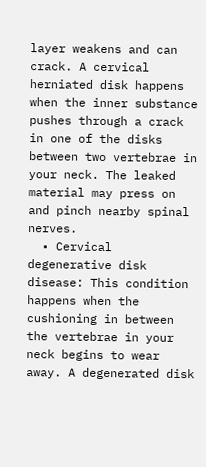layer weakens and can crack. A cervical herniated disk happens when the inner substance pushes through a crack in one of the disks between two vertebrae in your neck. The leaked material may press on and pinch nearby spinal nerves.
  • Cervical degenerative disk disease: This condition happens when the cushioning in between the vertebrae in your neck begins to wear away. A degenerated disk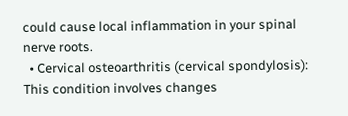could cause local inflammation in your spinal nerve roots.
  • Cervical osteoarthritis (cervical spondylosis): This condition involves changes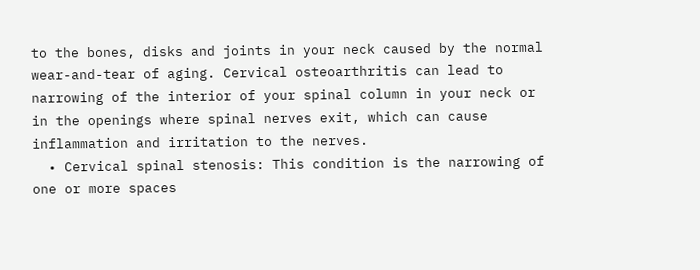to the bones, disks and joints in your neck caused by the normal wear-and-tear of aging. Cervical osteoarthritis can lead to narrowing of the interior of your spinal column in your neck or in the openings where spinal nerves exit, which can cause inflammation and irritation to the nerves.
  • Cervical spinal stenosis: This condition is the narrowing of one or more spaces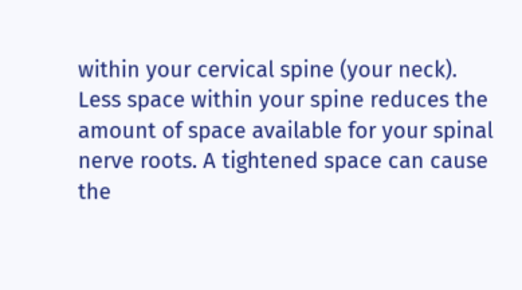within your cervical spine (your neck). Less space within your spine reduces the amount of space available for your spinal nerve roots. A tightened space can cause the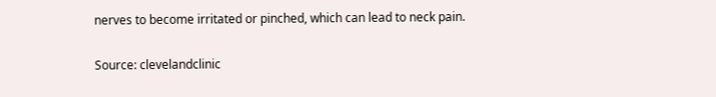nerves to become irritated or pinched, which can lead to neck pain.


Source: clevelandclinic